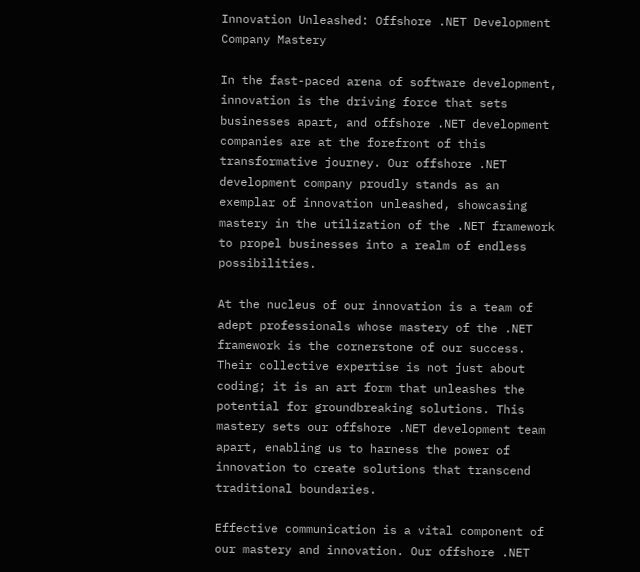Innovation Unleashed: Offshore .NET Development Company Mastery

In the fast-paced arena of software development, innovation is the driving force that sets businesses apart, and offshore .NET development companies are at the forefront of this transformative journey. Our offshore .NET development company proudly stands as an exemplar of innovation unleashed, showcasing mastery in the utilization of the .NET framework to propel businesses into a realm of endless possibilities.

At the nucleus of our innovation is a team of adept professionals whose mastery of the .NET framework is the cornerstone of our success. Their collective expertise is not just about coding; it is an art form that unleashes the potential for groundbreaking solutions. This mastery sets our offshore .NET development team apart, enabling us to harness the power of innovation to create solutions that transcend traditional boundaries.

Effective communication is a vital component of our mastery and innovation. Our offshore .NET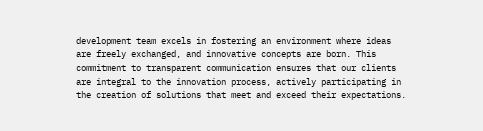development team excels in fostering an environment where ideas are freely exchanged, and innovative concepts are born. This commitment to transparent communication ensures that our clients are integral to the innovation process, actively participating in the creation of solutions that meet and exceed their expectations.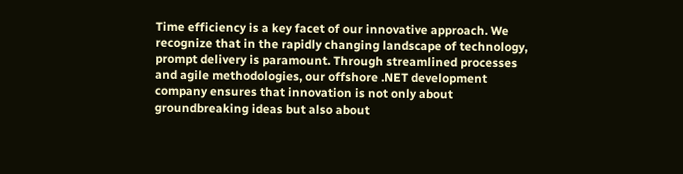Time efficiency is a key facet of our innovative approach. We recognize that in the rapidly changing landscape of technology, prompt delivery is paramount. Through streamlined processes and agile methodologies, our offshore .NET development company ensures that innovation is not only about groundbreaking ideas but also about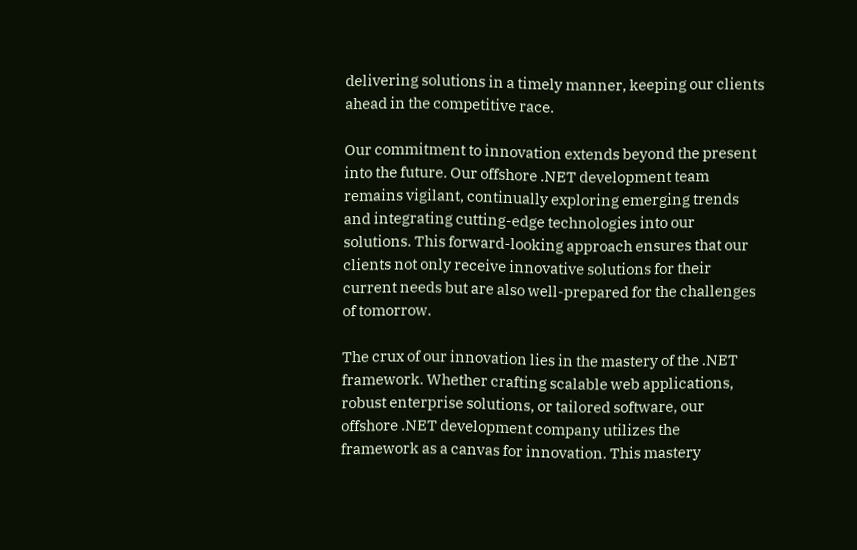delivering solutions in a timely manner, keeping our clients ahead in the competitive race.

Our commitment to innovation extends beyond the present into the future. Our offshore .NET development team remains vigilant, continually exploring emerging trends and integrating cutting-edge technologies into our solutions. This forward-looking approach ensures that our clients not only receive innovative solutions for their current needs but are also well-prepared for the challenges of tomorrow.

The crux of our innovation lies in the mastery of the .NET framework. Whether crafting scalable web applications, robust enterprise solutions, or tailored software, our offshore .NET development company utilizes the framework as a canvas for innovation. This mastery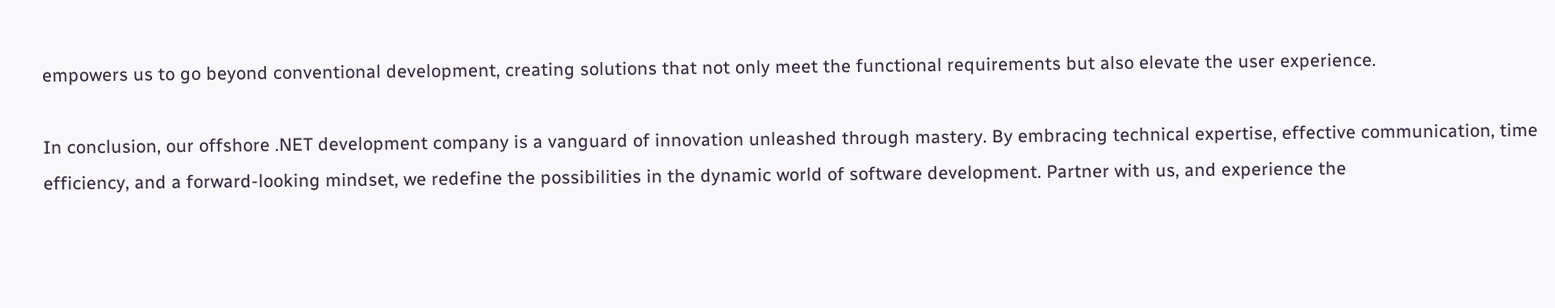empowers us to go beyond conventional development, creating solutions that not only meet the functional requirements but also elevate the user experience.

In conclusion, our offshore .NET development company is a vanguard of innovation unleashed through mastery. By embracing technical expertise, effective communication, time efficiency, and a forward-looking mindset, we redefine the possibilities in the dynamic world of software development. Partner with us, and experience the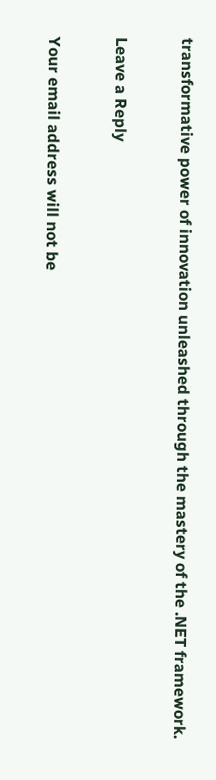transformative power of innovation unleashed through the mastery of the .NET framework.

Leave a Reply

Your email address will not be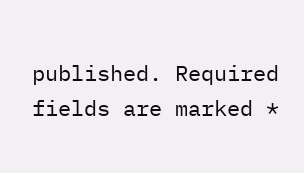published. Required fields are marked *